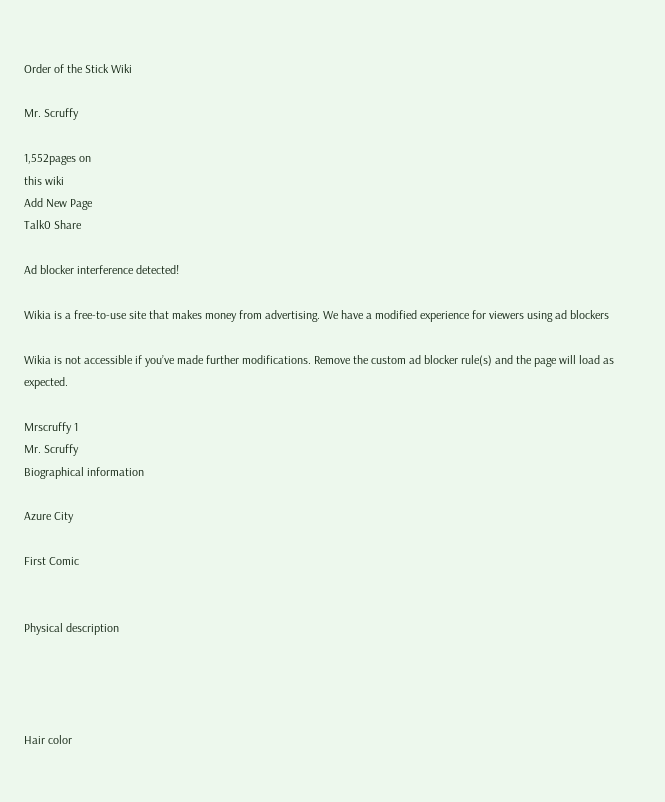Order of the Stick Wiki

Mr. Scruffy

1,552pages on
this wiki
Add New Page
Talk0 Share

Ad blocker interference detected!

Wikia is a free-to-use site that makes money from advertising. We have a modified experience for viewers using ad blockers

Wikia is not accessible if you’ve made further modifications. Remove the custom ad blocker rule(s) and the page will load as expected.

Mrscruffy 1
Mr. Scruffy
Biographical information

Azure City

First Comic


Physical description




Hair color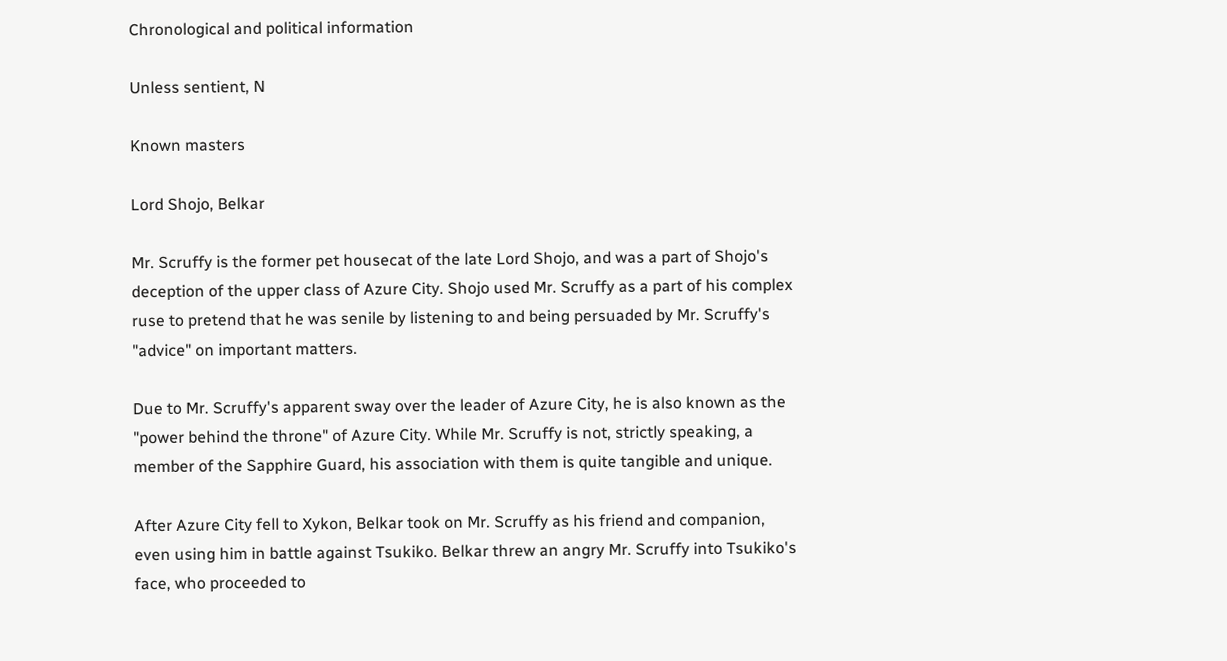Chronological and political information

Unless sentient, N

Known masters

Lord Shojo, Belkar

Mr. Scruffy is the former pet housecat of the late Lord Shojo, and was a part of Shojo's deception of the upper class of Azure City. Shojo used Mr. Scruffy as a part of his complex ruse to pretend that he was senile by listening to and being persuaded by Mr. Scruffy's "advice" on important matters.

Due to Mr. Scruffy's apparent sway over the leader of Azure City, he is also known as the "power behind the throne" of Azure City. While Mr. Scruffy is not, strictly speaking, a member of the Sapphire Guard, his association with them is quite tangible and unique.

After Azure City fell to Xykon, Belkar took on Mr. Scruffy as his friend and companion, even using him in battle against Tsukiko. Belkar threw an angry Mr. Scruffy into Tsukiko's face, who proceeded to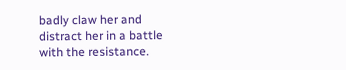badly claw her and distract her in a battle with the resistance.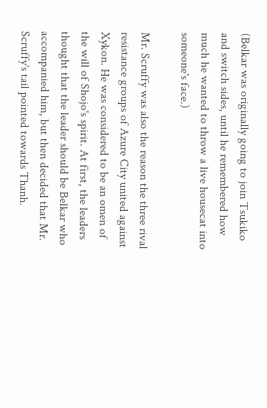(Belkar was originally going to join Tsukiko and switch sides, until he remembered how much he wanted to throw a live housecat into someone's face.)

Mr. Scruffy was also the reason the three rival resistance groups of Azure City united against Xykon. He was considered to be an omen of the will of Shojo's spirit. At first, the leaders thought that the leader should be Belkar who accompanied him, but then decided that Mr. Scruffy's tail pointed towards Thanh.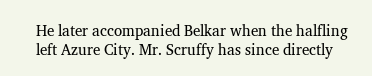He later accompanied Belkar when the halfling left Azure City. Mr. Scruffy has since directly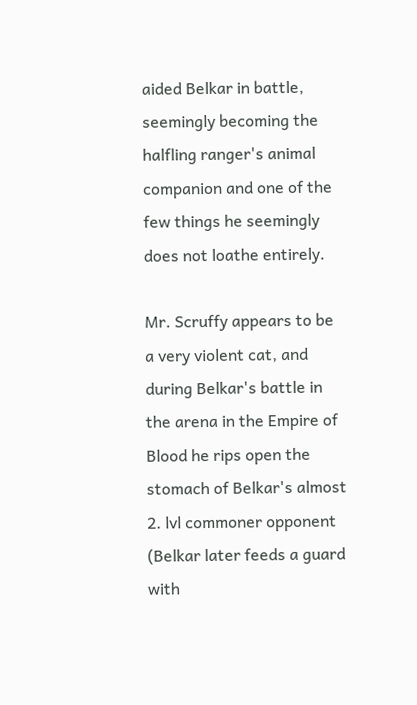aided Belkar in battle, seemingly becoming the halfling ranger's animal companion and one of the few things he seemingly does not loathe entirely.

Mr. Scruffy appears to be a very violent cat, and during Belkar's battle in the arena in the Empire of Blood he rips open the stomach of Belkar's almost 2. lvl commoner opponent (Belkar later feeds a guard with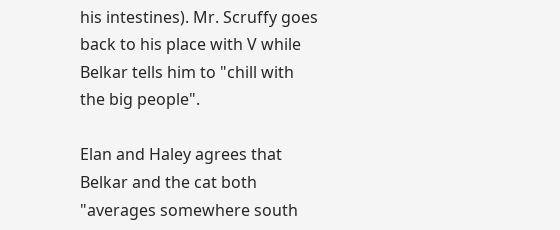his intestines). Mr. Scruffy goes back to his place with V while Belkar tells him to "chill with the big people".

Elan and Haley agrees that Belkar and the cat both "averages somewhere south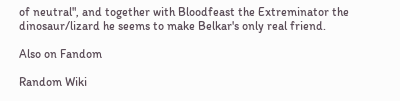of neutral", and together with Bloodfeast the Extreminator the dinosaur/lizard he seems to make Belkar's only real friend.

Also on Fandom

Random Wiki